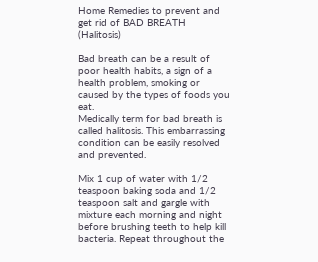Home Remedies to prevent and get rid of BAD BREATH (Halitosis)

Bad breath can be a result of poor health habits, a sign of a health problem, smoking or caused by the types of foods you eat.
Medically term for bad breath is called halitosis. This embarrassing condition can be easily resolved and prevented.

Mix 1 cup of water with 1/2 teaspoon baking soda and 1/2 teaspoon salt and gargle with mixture each morning and night before brushing teeth to help kill bacteria. Repeat throughout the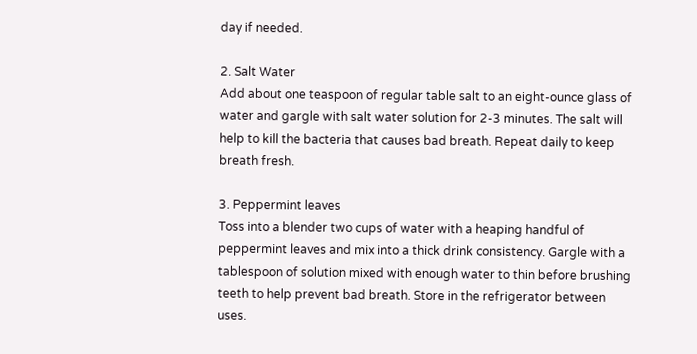day if needed.

2. Salt Water
Add about one teaspoon of regular table salt to an eight-ounce glass of water and gargle with salt water solution for 2-3 minutes. The salt will help to kill the bacteria that causes bad breath. Repeat daily to keep breath fresh.

3. Peppermint leaves
Toss into a blender two cups of water with a heaping handful of peppermint leaves and mix into a thick drink consistency. Gargle with a tablespoon of solution mixed with enough water to thin before brushing teeth to help prevent bad breath. Store in the refrigerator between uses.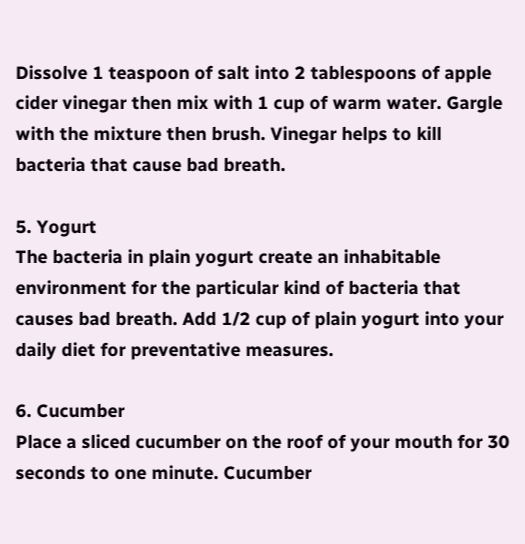Dissolve 1 teaspoon of salt into 2 tablespoons of apple cider vinegar then mix with 1 cup of warm water. Gargle with the mixture then brush. Vinegar helps to kill bacteria that cause bad breath.

5. Yogurt
The bacteria in plain yogurt create an inhabitable environment for the particular kind of bacteria that causes bad breath. Add 1/2 cup of plain yogurt into your daily diet for preventative measures.

6. Cucumber
Place a sliced cucumber on the roof of your mouth for 30 seconds to one minute. Cucumber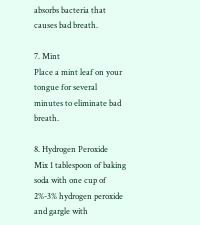absorbs bacteria that causes bad breath.

7. Mint
Place a mint leaf on your tongue for several minutes to eliminate bad breath.

8. Hydrogen Peroxide
Mix 1 tablespoon of baking soda with one cup of 2%-3% hydrogen peroxide and gargle with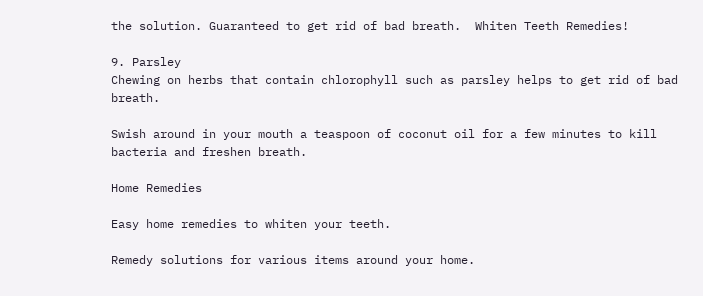the solution. Guaranteed to get rid of bad breath.  Whiten Teeth Remedies!

9. Parsley
Chewing on herbs that contain chlorophyll such as parsley helps to get rid of bad breath.

Swish around in your mouth a teaspoon of coconut oil for a few minutes to kill bacteria and freshen breath.

Home Remedies

Easy home remedies to whiten your teeth.

Remedy solutions for various items around your home.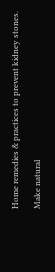Home remedies & practices to prevent kidney stones.

Make natural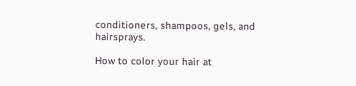conditioners, shampoos, gels, and hairsprays.

How to color your hair at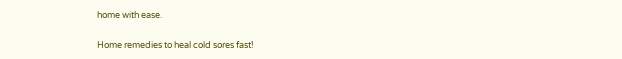home with ease.

Home remedies to heal cold sores fast!